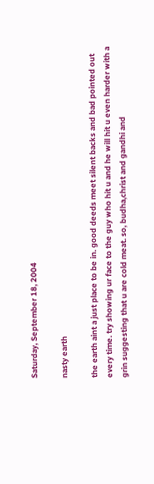Saturday, September 18, 2004

nasty earth

the earth aint a just place to be in. good deeds meet silent backs and bad pointed out every time. try showing ur face to the guy who hit u and he will hit u even harder with a grin suggesting that u are cold meat. so, budha,christ and gandhi and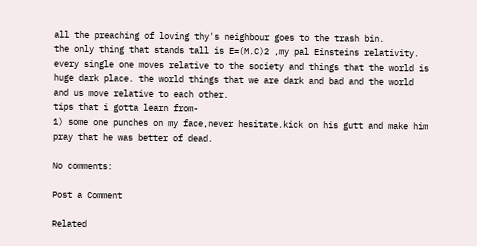all the preaching of loving thy's neighbour goes to the trash bin.
the only thing that stands tall is E=(M.C)2 ,my pal Einsteins relativity. every single one moves relative to the society and things that the world is huge dark place. the world things that we are dark and bad and the world and us move relative to each other.
tips that i gotta learn from-
1) some one punches on my face,never hesitate.kick on his gutt and make him pray that he was better of dead.

No comments:

Post a Comment

Related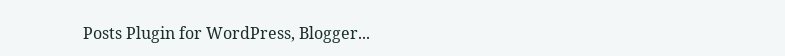Posts Plugin for WordPress, Blogger...